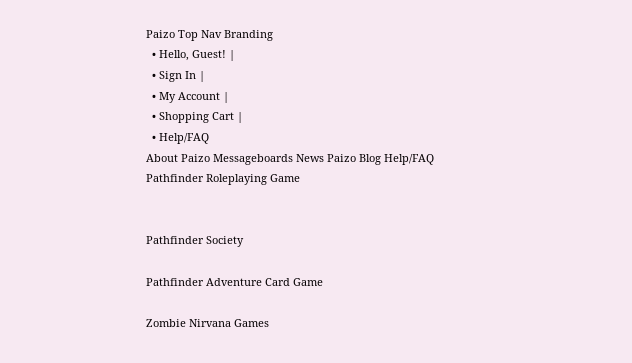Paizo Top Nav Branding
  • Hello, Guest! |
  • Sign In |
  • My Account |
  • Shopping Cart |
  • Help/FAQ
About Paizo Messageboards News Paizo Blog Help/FAQ
Pathfinder Roleplaying Game


Pathfinder Society

Pathfinder Adventure Card Game

Zombie Nirvana Games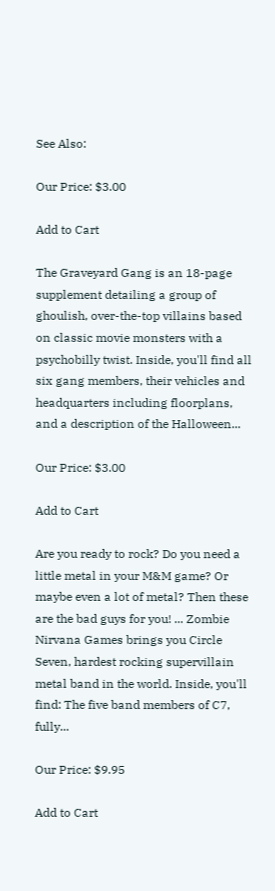See Also:

Our Price: $3.00

Add to Cart

The Graveyard Gang is an 18-page supplement detailing a group of ghoulish, over-the-top villains based on classic movie monsters with a psychobilly twist. Inside, you'll find all six gang members, their vehicles and headquarters including floorplans, and a description of the Halloween...

Our Price: $3.00

Add to Cart

Are you ready to rock? Do you need a little metal in your M&M game? Or maybe even a lot of metal? Then these are the bad guys for you! ... Zombie Nirvana Games brings you Circle Seven, hardest rocking supervillain metal band in the world. Inside, you'll find: The five band members of C7, fully...

Our Price: $9.95

Add to Cart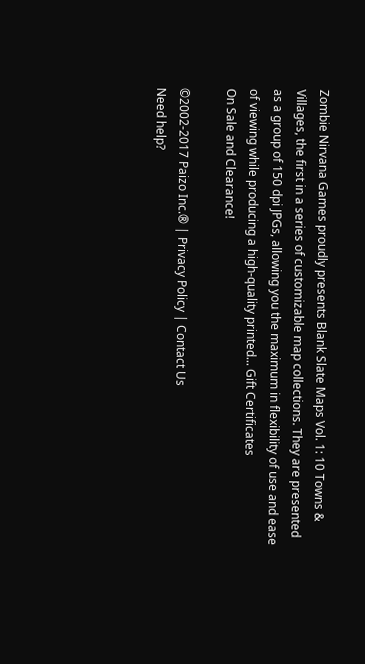Zombie Nirvana Games proudly presents Blank Slate Maps Vol. 1: 10 Towns & Villages, the first in a series of customizable map collections. They are presented as a group of 150 dpi JPGs, allowing you the maximum in flexibility of use and ease of viewing while producing a high-quality printed... Gift Certificates
On Sale and Clearance!

©2002-2017 Paizo Inc.® | Privacy Policy | Contact Us
Need help?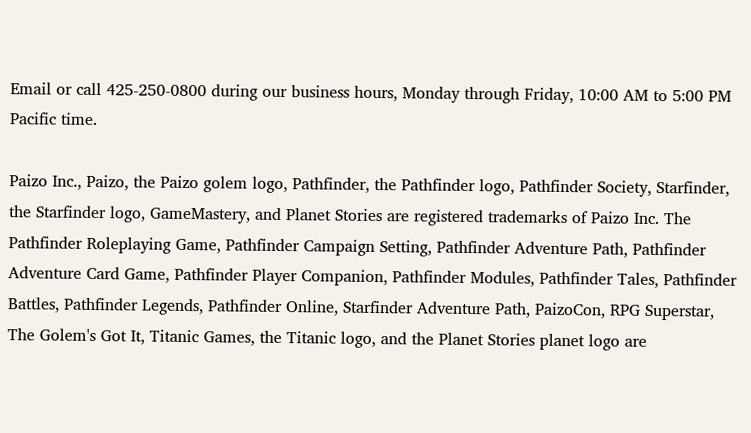Email or call 425-250-0800 during our business hours, Monday through Friday, 10:00 AM to 5:00 PM Pacific time.

Paizo Inc., Paizo, the Paizo golem logo, Pathfinder, the Pathfinder logo, Pathfinder Society, Starfinder, the Starfinder logo, GameMastery, and Planet Stories are registered trademarks of Paizo Inc. The Pathfinder Roleplaying Game, Pathfinder Campaign Setting, Pathfinder Adventure Path, Pathfinder Adventure Card Game, Pathfinder Player Companion, Pathfinder Modules, Pathfinder Tales, Pathfinder Battles, Pathfinder Legends, Pathfinder Online, Starfinder Adventure Path, PaizoCon, RPG Superstar, The Golem's Got It, Titanic Games, the Titanic logo, and the Planet Stories planet logo are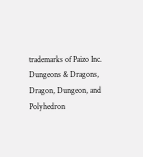trademarks of Paizo Inc. Dungeons & Dragons, Dragon, Dungeon, and Polyhedron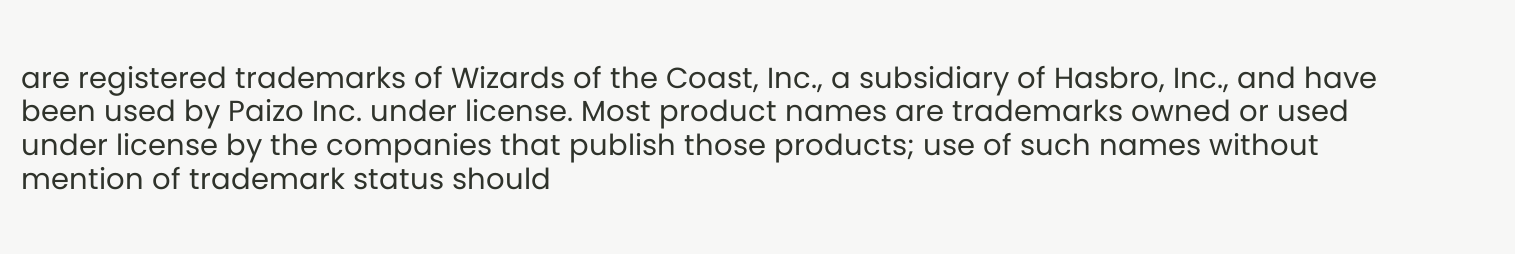are registered trademarks of Wizards of the Coast, Inc., a subsidiary of Hasbro, Inc., and have been used by Paizo Inc. under license. Most product names are trademarks owned or used under license by the companies that publish those products; use of such names without mention of trademark status should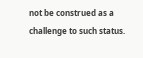not be construed as a challenge to such status.